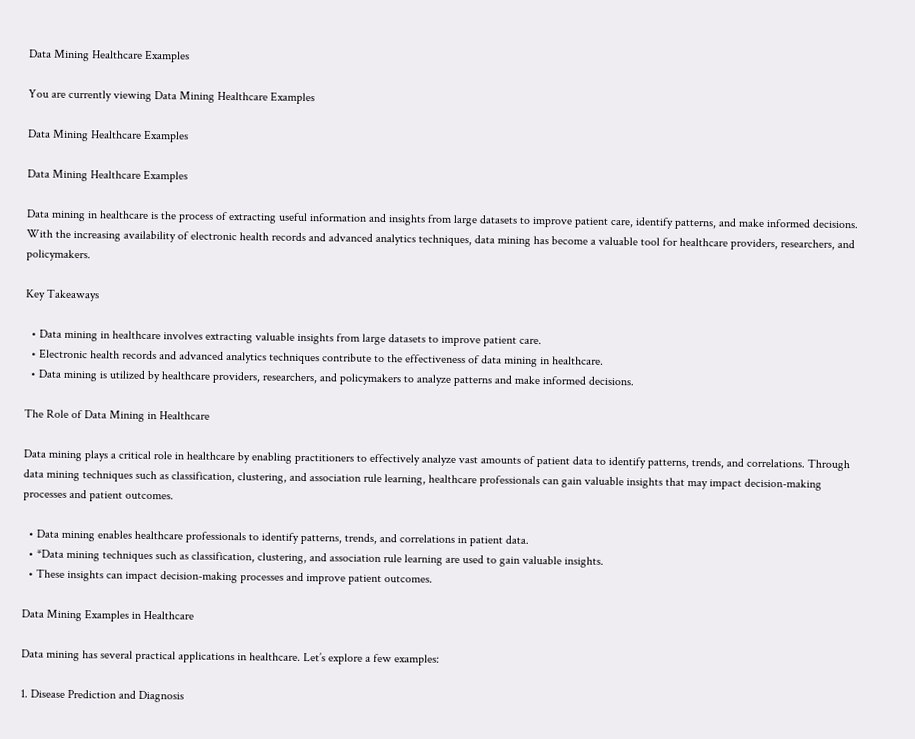Data Mining Healthcare Examples

You are currently viewing Data Mining Healthcare Examples

Data Mining Healthcare Examples

Data Mining Healthcare Examples

Data mining in healthcare is the process of extracting useful information and insights from large datasets to improve patient care, identify patterns, and make informed decisions. With the increasing availability of electronic health records and advanced analytics techniques, data mining has become a valuable tool for healthcare providers, researchers, and policymakers.

Key Takeaways

  • Data mining in healthcare involves extracting valuable insights from large datasets to improve patient care.
  • Electronic health records and advanced analytics techniques contribute to the effectiveness of data mining in healthcare.
  • Data mining is utilized by healthcare providers, researchers, and policymakers to analyze patterns and make informed decisions.

The Role of Data Mining in Healthcare

Data mining plays a critical role in healthcare by enabling practitioners to effectively analyze vast amounts of patient data to identify patterns, trends, and correlations. Through data mining techniques such as classification, clustering, and association rule learning, healthcare professionals can gain valuable insights that may impact decision-making processes and patient outcomes.

  • Data mining enables healthcare professionals to identify patterns, trends, and correlations in patient data.
  • *Data mining techniques such as classification, clustering, and association rule learning are used to gain valuable insights.
  • These insights can impact decision-making processes and improve patient outcomes.

Data Mining Examples in Healthcare

Data mining has several practical applications in healthcare. Let’s explore a few examples:

1. Disease Prediction and Diagnosis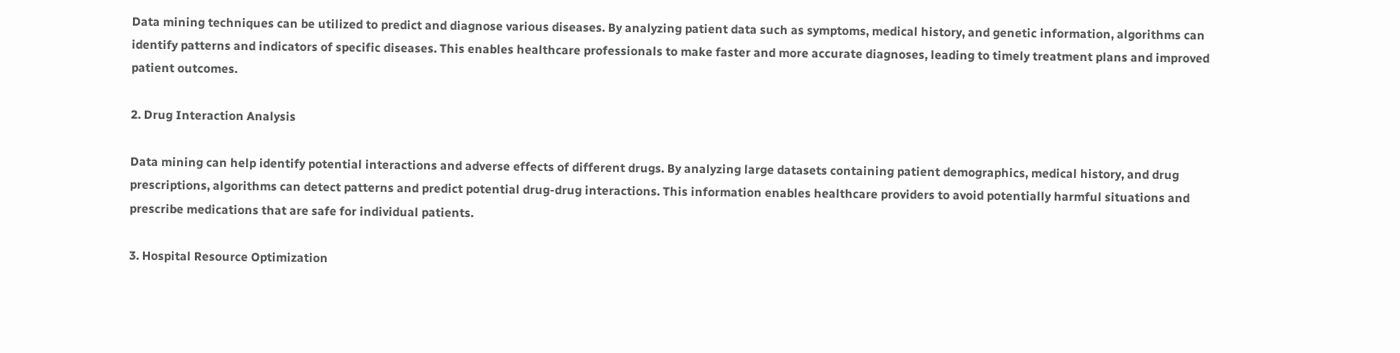Data mining techniques can be utilized to predict and diagnose various diseases. By analyzing patient data such as symptoms, medical history, and genetic information, algorithms can identify patterns and indicators of specific diseases. This enables healthcare professionals to make faster and more accurate diagnoses, leading to timely treatment plans and improved patient outcomes.

2. Drug Interaction Analysis

Data mining can help identify potential interactions and adverse effects of different drugs. By analyzing large datasets containing patient demographics, medical history, and drug prescriptions, algorithms can detect patterns and predict potential drug-drug interactions. This information enables healthcare providers to avoid potentially harmful situations and prescribe medications that are safe for individual patients.

3. Hospital Resource Optimization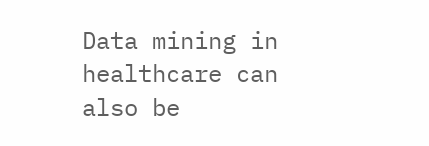Data mining in healthcare can also be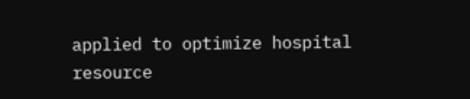applied to optimize hospital resource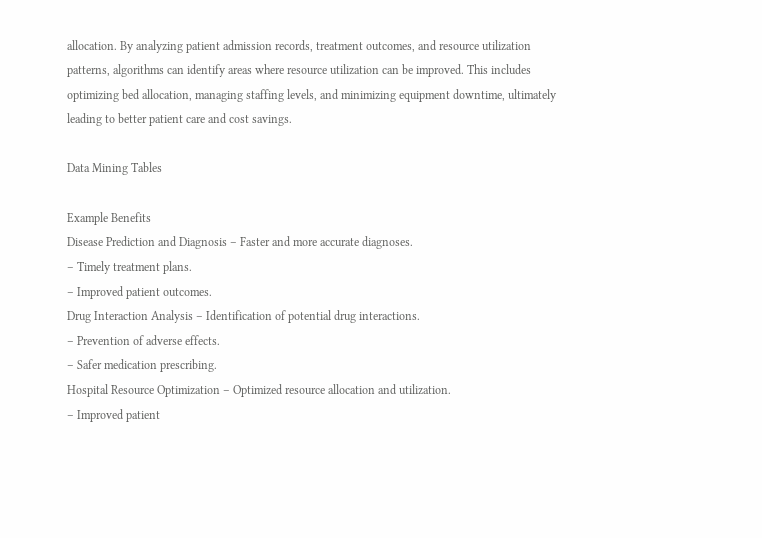allocation. By analyzing patient admission records, treatment outcomes, and resource utilization patterns, algorithms can identify areas where resource utilization can be improved. This includes optimizing bed allocation, managing staffing levels, and minimizing equipment downtime, ultimately leading to better patient care and cost savings.

Data Mining Tables

Example Benefits
Disease Prediction and Diagnosis – Faster and more accurate diagnoses.
– Timely treatment plans.
– Improved patient outcomes.
Drug Interaction Analysis – Identification of potential drug interactions.
– Prevention of adverse effects.
– Safer medication prescribing.
Hospital Resource Optimization – Optimized resource allocation and utilization.
– Improved patient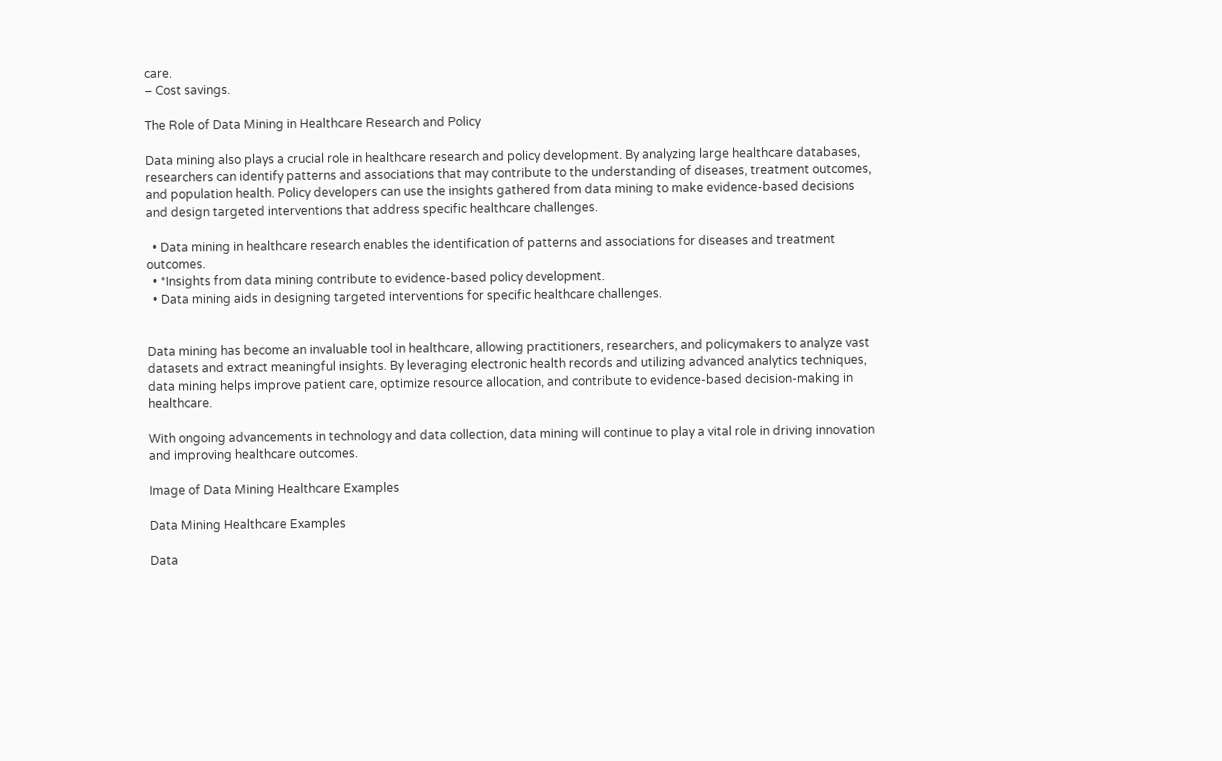care.
– Cost savings.

The Role of Data Mining in Healthcare Research and Policy

Data mining also plays a crucial role in healthcare research and policy development. By analyzing large healthcare databases, researchers can identify patterns and associations that may contribute to the understanding of diseases, treatment outcomes, and population health. Policy developers can use the insights gathered from data mining to make evidence-based decisions and design targeted interventions that address specific healthcare challenges.

  • Data mining in healthcare research enables the identification of patterns and associations for diseases and treatment outcomes.
  • *Insights from data mining contribute to evidence-based policy development.
  • Data mining aids in designing targeted interventions for specific healthcare challenges.


Data mining has become an invaluable tool in healthcare, allowing practitioners, researchers, and policymakers to analyze vast datasets and extract meaningful insights. By leveraging electronic health records and utilizing advanced analytics techniques, data mining helps improve patient care, optimize resource allocation, and contribute to evidence-based decision-making in healthcare.

With ongoing advancements in technology and data collection, data mining will continue to play a vital role in driving innovation and improving healthcare outcomes.

Image of Data Mining Healthcare Examples

Data Mining Healthcare Examples

Data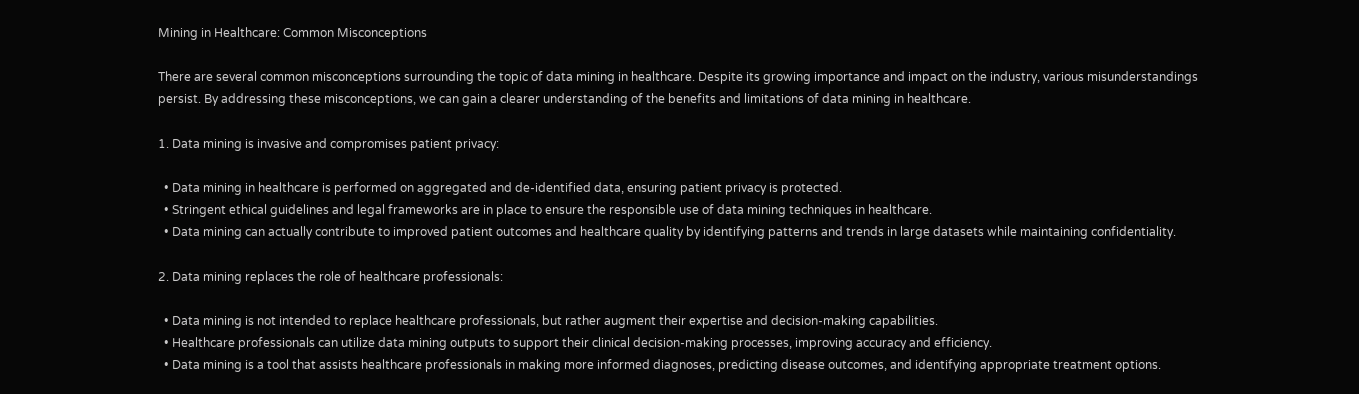Mining in Healthcare: Common Misconceptions

There are several common misconceptions surrounding the topic of data mining in healthcare. Despite its growing importance and impact on the industry, various misunderstandings persist. By addressing these misconceptions, we can gain a clearer understanding of the benefits and limitations of data mining in healthcare.

1. Data mining is invasive and compromises patient privacy:

  • Data mining in healthcare is performed on aggregated and de-identified data, ensuring patient privacy is protected.
  • Stringent ethical guidelines and legal frameworks are in place to ensure the responsible use of data mining techniques in healthcare.
  • Data mining can actually contribute to improved patient outcomes and healthcare quality by identifying patterns and trends in large datasets while maintaining confidentiality.

2. Data mining replaces the role of healthcare professionals:

  • Data mining is not intended to replace healthcare professionals, but rather augment their expertise and decision-making capabilities.
  • Healthcare professionals can utilize data mining outputs to support their clinical decision-making processes, improving accuracy and efficiency.
  • Data mining is a tool that assists healthcare professionals in making more informed diagnoses, predicting disease outcomes, and identifying appropriate treatment options.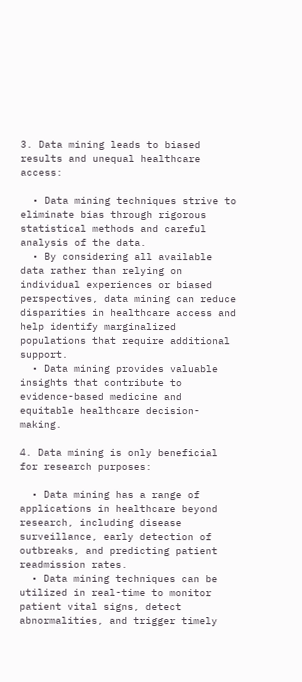3. Data mining leads to biased results and unequal healthcare access:

  • Data mining techniques strive to eliminate bias through rigorous statistical methods and careful analysis of the data.
  • By considering all available data rather than relying on individual experiences or biased perspectives, data mining can reduce disparities in healthcare access and help identify marginalized populations that require additional support.
  • Data mining provides valuable insights that contribute to evidence-based medicine and equitable healthcare decision-making.

4. Data mining is only beneficial for research purposes:

  • Data mining has a range of applications in healthcare beyond research, including disease surveillance, early detection of outbreaks, and predicting patient readmission rates.
  • Data mining techniques can be utilized in real-time to monitor patient vital signs, detect abnormalities, and trigger timely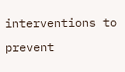interventions to prevent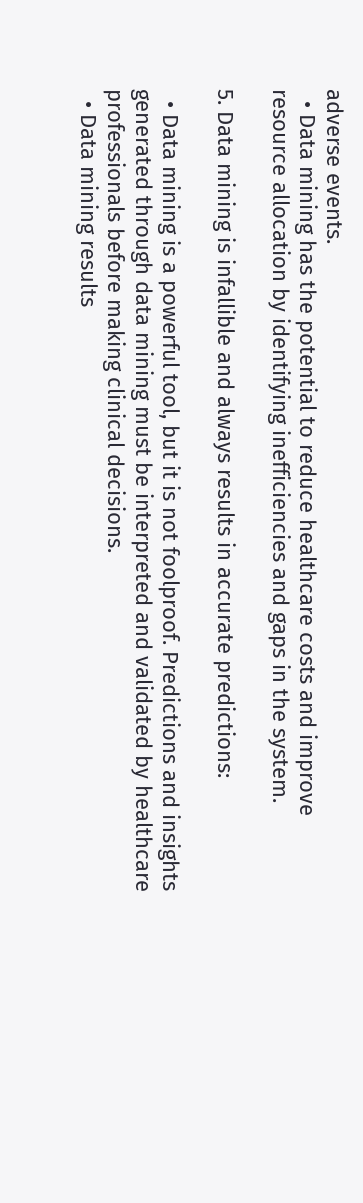adverse events.
  • Data mining has the potential to reduce healthcare costs and improve resource allocation by identifying inefficiencies and gaps in the system.

5. Data mining is infallible and always results in accurate predictions:

  • Data mining is a powerful tool, but it is not foolproof. Predictions and insights generated through data mining must be interpreted and validated by healthcare professionals before making clinical decisions.
  • Data mining results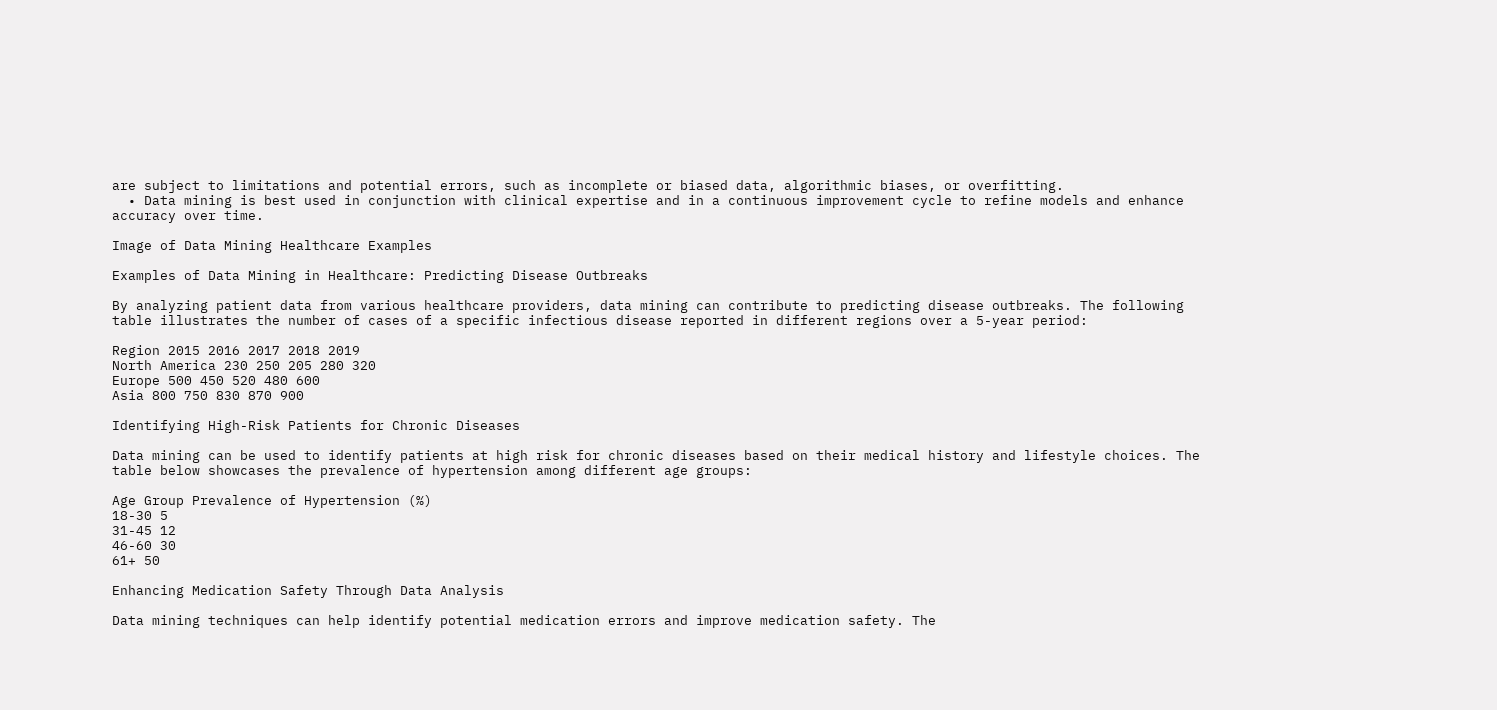are subject to limitations and potential errors, such as incomplete or biased data, algorithmic biases, or overfitting.
  • Data mining is best used in conjunction with clinical expertise and in a continuous improvement cycle to refine models and enhance accuracy over time.

Image of Data Mining Healthcare Examples

Examples of Data Mining in Healthcare: Predicting Disease Outbreaks

By analyzing patient data from various healthcare providers, data mining can contribute to predicting disease outbreaks. The following table illustrates the number of cases of a specific infectious disease reported in different regions over a 5-year period:

Region 2015 2016 2017 2018 2019
North America 230 250 205 280 320
Europe 500 450 520 480 600
Asia 800 750 830 870 900

Identifying High-Risk Patients for Chronic Diseases

Data mining can be used to identify patients at high risk for chronic diseases based on their medical history and lifestyle choices. The table below showcases the prevalence of hypertension among different age groups:

Age Group Prevalence of Hypertension (%)
18-30 5
31-45 12
46-60 30
61+ 50

Enhancing Medication Safety Through Data Analysis

Data mining techniques can help identify potential medication errors and improve medication safety. The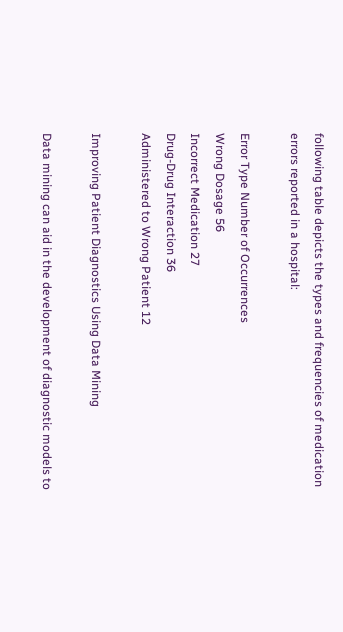following table depicts the types and frequencies of medication errors reported in a hospital:

Error Type Number of Occurrences
Wrong Dosage 56
Incorrect Medication 27
Drug-Drug Interaction 36
Administered to Wrong Patient 12

Improving Patient Diagnostics Using Data Mining

Data mining can aid in the development of diagnostic models to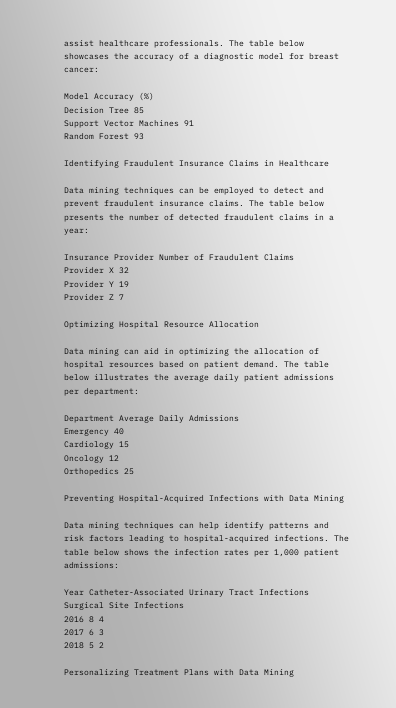assist healthcare professionals. The table below showcases the accuracy of a diagnostic model for breast cancer:

Model Accuracy (%)
Decision Tree 85
Support Vector Machines 91
Random Forest 93

Identifying Fraudulent Insurance Claims in Healthcare

Data mining techniques can be employed to detect and prevent fraudulent insurance claims. The table below presents the number of detected fraudulent claims in a year:

Insurance Provider Number of Fraudulent Claims
Provider X 32
Provider Y 19
Provider Z 7

Optimizing Hospital Resource Allocation

Data mining can aid in optimizing the allocation of hospital resources based on patient demand. The table below illustrates the average daily patient admissions per department:

Department Average Daily Admissions
Emergency 40
Cardiology 15
Oncology 12
Orthopedics 25

Preventing Hospital-Acquired Infections with Data Mining

Data mining techniques can help identify patterns and risk factors leading to hospital-acquired infections. The table below shows the infection rates per 1,000 patient admissions:

Year Catheter-Associated Urinary Tract Infections Surgical Site Infections
2016 8 4
2017 6 3
2018 5 2

Personalizing Treatment Plans with Data Mining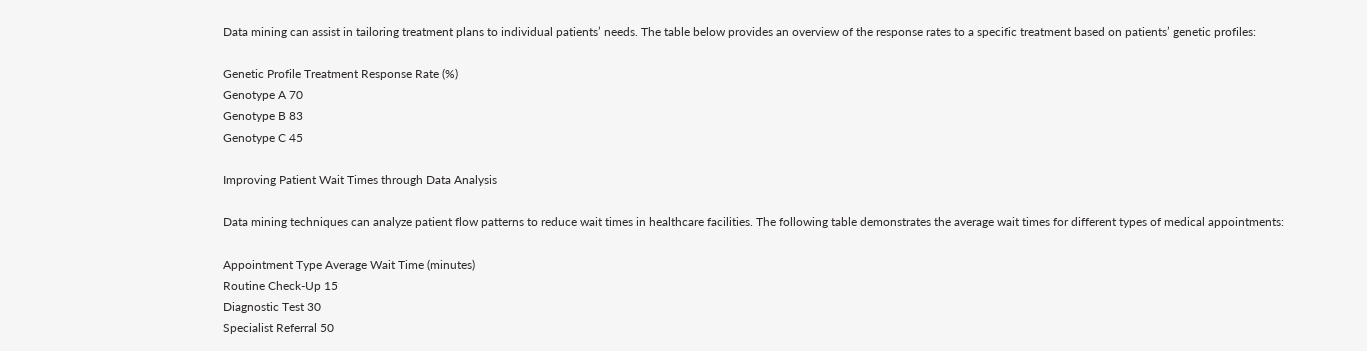Data mining can assist in tailoring treatment plans to individual patients’ needs. The table below provides an overview of the response rates to a specific treatment based on patients’ genetic profiles:

Genetic Profile Treatment Response Rate (%)
Genotype A 70
Genotype B 83
Genotype C 45

Improving Patient Wait Times through Data Analysis

Data mining techniques can analyze patient flow patterns to reduce wait times in healthcare facilities. The following table demonstrates the average wait times for different types of medical appointments:

Appointment Type Average Wait Time (minutes)
Routine Check-Up 15
Diagnostic Test 30
Specialist Referral 50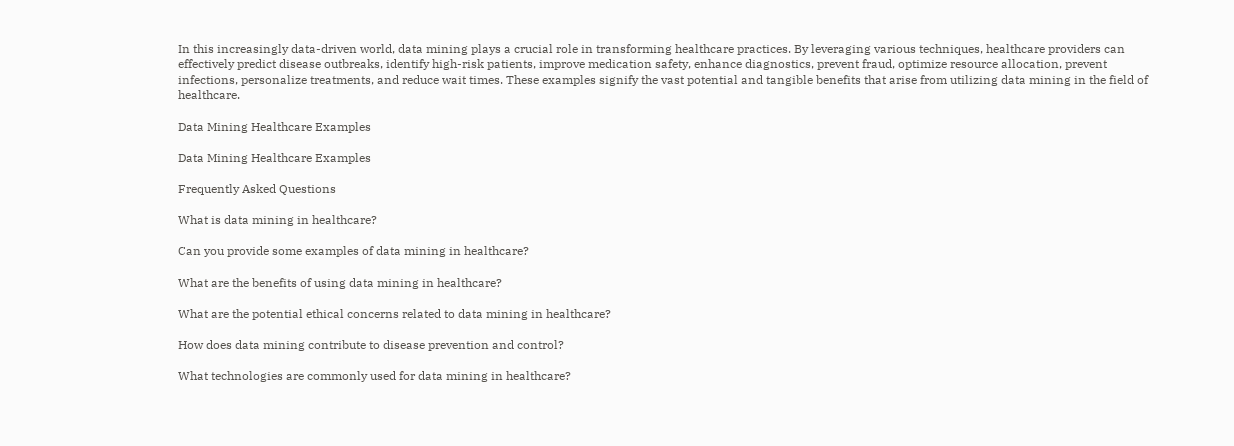In this increasingly data-driven world, data mining plays a crucial role in transforming healthcare practices. By leveraging various techniques, healthcare providers can effectively predict disease outbreaks, identify high-risk patients, improve medication safety, enhance diagnostics, prevent fraud, optimize resource allocation, prevent infections, personalize treatments, and reduce wait times. These examples signify the vast potential and tangible benefits that arise from utilizing data mining in the field of healthcare.

Data Mining Healthcare Examples

Data Mining Healthcare Examples

Frequently Asked Questions

What is data mining in healthcare?

Can you provide some examples of data mining in healthcare?

What are the benefits of using data mining in healthcare?

What are the potential ethical concerns related to data mining in healthcare?

How does data mining contribute to disease prevention and control?

What technologies are commonly used for data mining in healthcare?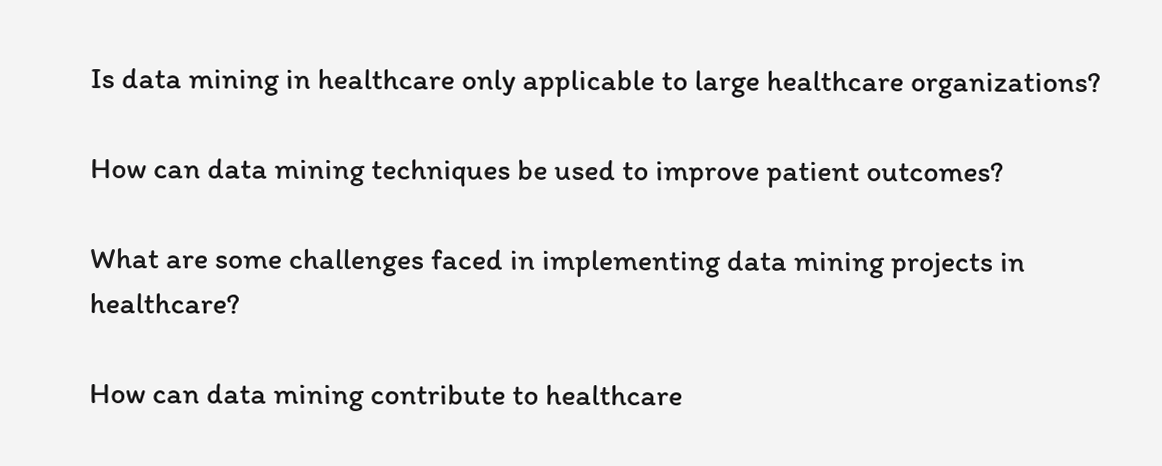Is data mining in healthcare only applicable to large healthcare organizations?

How can data mining techniques be used to improve patient outcomes?

What are some challenges faced in implementing data mining projects in healthcare?

How can data mining contribute to healthcare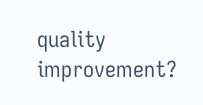quality improvement?